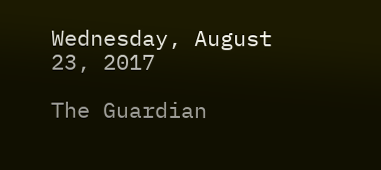Wednesday, August 23, 2017

The Guardian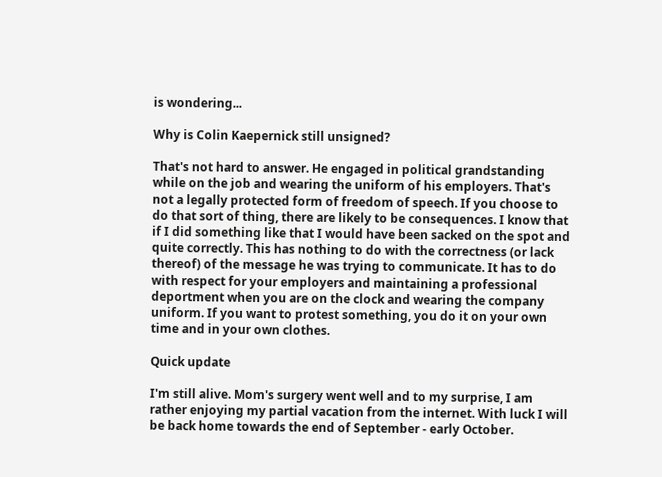is wondering...

Why is Colin Kaepernick still unsigned?

That's not hard to answer. He engaged in political grandstanding while on the job and wearing the uniform of his employers. That's not a legally protected form of freedom of speech. If you choose to do that sort of thing, there are likely to be consequences. I know that if I did something like that I would have been sacked on the spot and quite correctly. This has nothing to do with the correctness (or lack thereof) of the message he was trying to communicate. It has to do with respect for your employers and maintaining a professional deportment when you are on the clock and wearing the company uniform. If you want to protest something, you do it on your own time and in your own clothes.

Quick update

I'm still alive. Mom's surgery went well and to my surprise, I am rather enjoying my partial vacation from the internet. With luck I will be back home towards the end of September - early October.